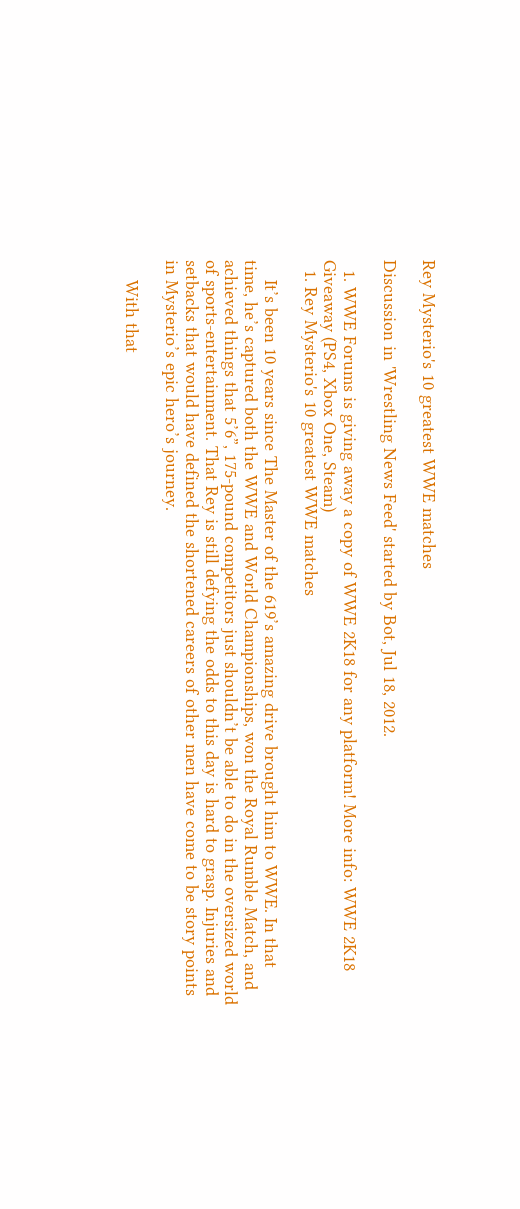Rey Mysterio's 10 greatest WWE matches

Discussion in 'Wrestling News Feed' started by Bot, Jul 18, 2012.

  1. WWE Forums is giving away a copy of WWE 2K18 for any platform! More info: WWE 2K18 Giveaway (PS4, Xbox One, Steam)
  1. Rey Mysterio's 10 greatest WWE matches

    It’s been 10 years since The Master of the 619’s amazing drive brought him to WWE. In that time, he’s captured both the WWE and World Championships, won the Royal Rumble Match, and achieved things that 5’6”, 175-pound competitors just shouldn’t be able to do in the oversized world of sports-entertainment. That Rey is still defying the odds to this day is hard to grasp. Injuries and setbacks that would have defined the shortened careers of other men have come to be story points in Mysterio’s epic hero’s journey.

    With that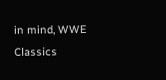in mind, WWE Classics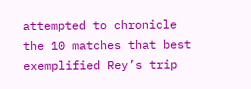attempted to chronicle the 10 matches that best exemplified Rey’s trip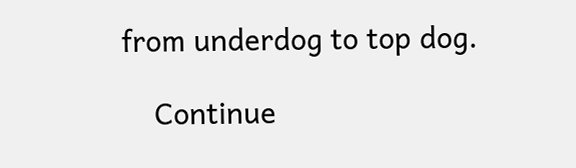from underdog to top dog.

    Continue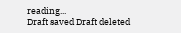reading...
Draft saved Draft deleted